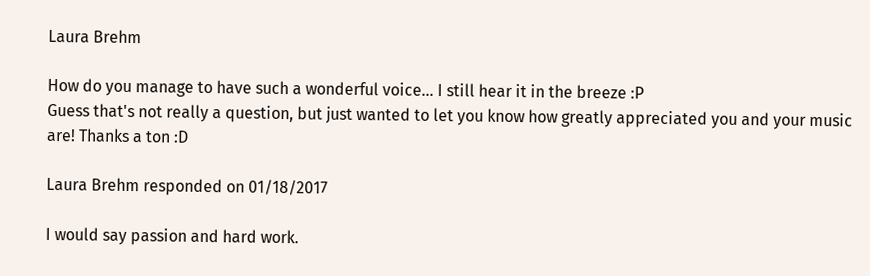Laura Brehm

How do you manage to have such a wonderful voice... I still hear it in the breeze :P
Guess that's not really a question, but just wanted to let you know how greatly appreciated you and your music are! Thanks a ton :D

Laura Brehm responded on 01/18/2017

I would say passion and hard work.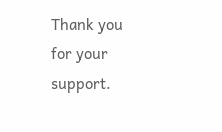Thank you for your support.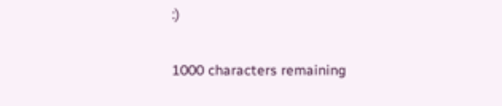:)

1000 characters remaining